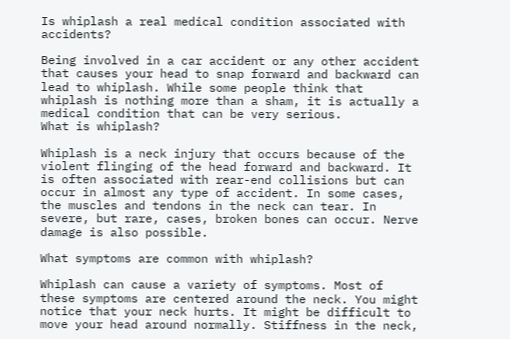Is whiplash a real medical condition associated with accidents?

Being involved in a car accident or any other accident that causes your head to snap forward and backward can lead to whiplash. While some people think that whiplash is nothing more than a sham, it is actually a medical condition that can be very serious.
What is whiplash?

Whiplash is a neck injury that occurs because of the violent flinging of the head forward and backward. It is often associated with rear-end collisions but can occur in almost any type of accident. In some cases, the muscles and tendons in the neck can tear. In severe, but rare, cases, broken bones can occur. Nerve damage is also possible.

What symptoms are common with whiplash?

Whiplash can cause a variety of symptoms. Most of these symptoms are centered around the neck. You might notice that your neck hurts. It might be difficult to move your head around normally. Stiffness in the neck,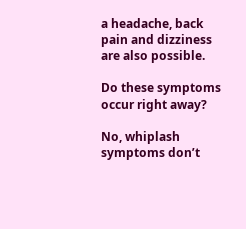a headache, back pain and dizziness are also possible.

Do these symptoms occur right away?

No, whiplash symptoms don’t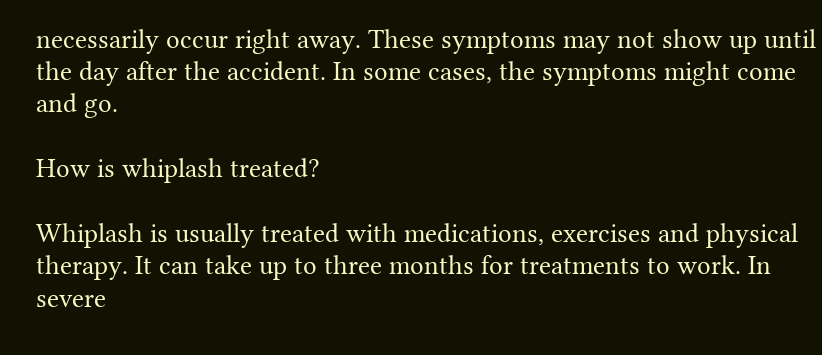necessarily occur right away. These symptoms may not show up until the day after the accident. In some cases, the symptoms might come and go.

How is whiplash treated?

Whiplash is usually treated with medications, exercises and physical therapy. It can take up to three months for treatments to work. In severe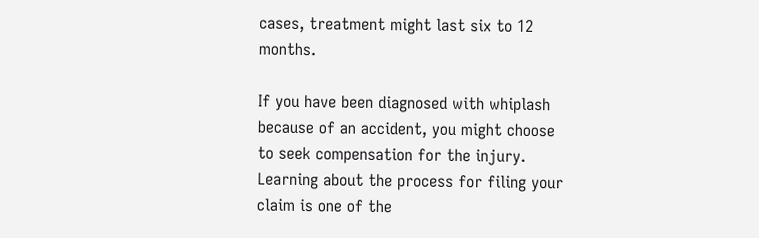cases, treatment might last six to 12 months.

If you have been diagnosed with whiplash because of an accident, you might choose to seek compensation for the injury. Learning about the process for filing your claim is one of the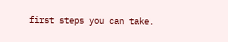first steps you can take.